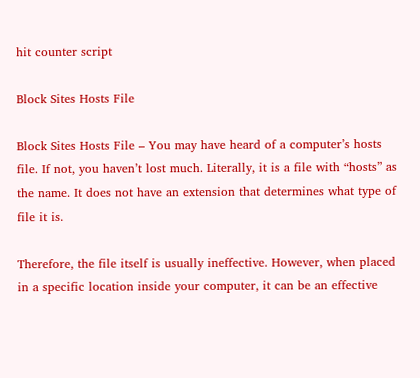hit counter script

Block Sites Hosts File

Block Sites Hosts File – You may have heard of a computer’s hosts file. If not, you haven’t lost much. Literally, it is a file with “hosts” as the name. It does not have an extension that determines what type of file it is.

Therefore, the file itself is usually ineffective. However, when placed in a specific location inside your computer, it can be an effective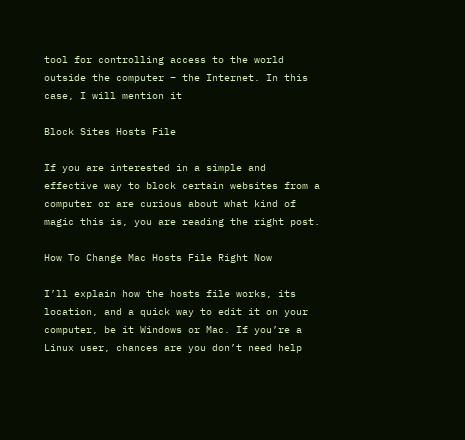tool for controlling access to the world outside the computer – the Internet. In this case, I will mention it

Block Sites Hosts File

If you are interested in a simple and effective way to block certain websites from a computer or are curious about what kind of magic this is, you are reading the right post.

How To Change Mac Hosts File Right Now

I’ll explain how the hosts file works, its location, and a quick way to edit it on your computer, be it Windows or Mac. If you’re a Linux user, chances are you don’t need help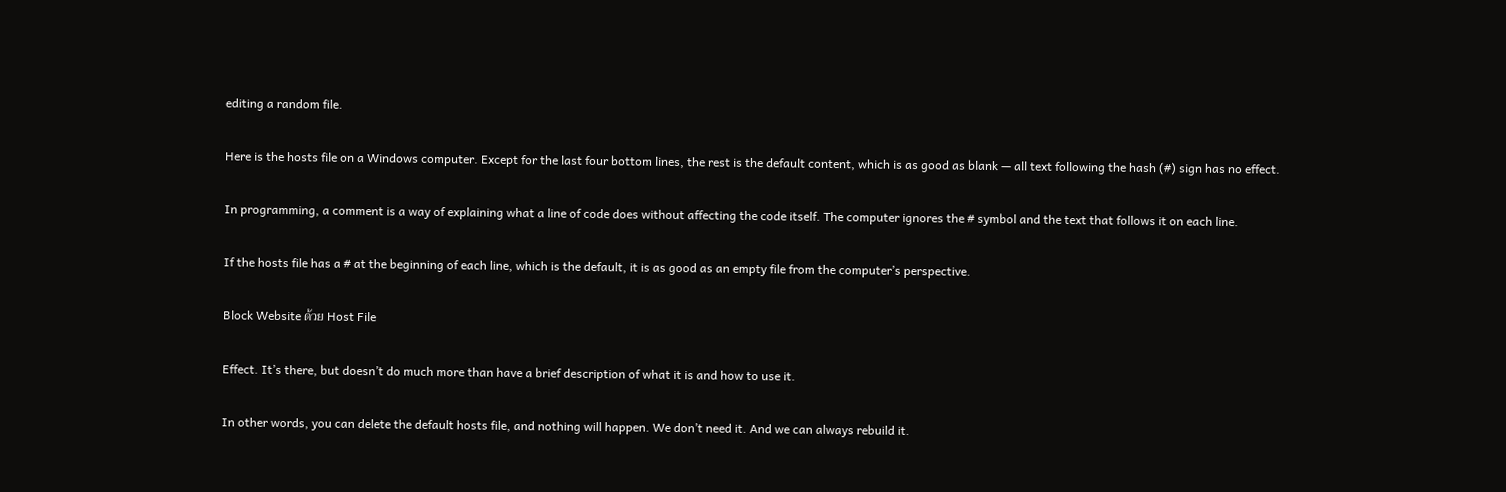editing a random file.

Here is the hosts file on a Windows computer. Except for the last four bottom lines, the rest is the default content, which is as good as blank — all text following the hash (#) sign has no effect.

In programming, a comment is a way of explaining what a line of code does without affecting the code itself. The computer ignores the # symbol and the text that follows it on each line.

If the hosts file has a # at the beginning of each line, which is the default, it is as good as an empty file from the computer’s perspective.

Block Website ด้วย Host File

Effect. It’s there, but doesn’t do much more than have a brief description of what it is and how to use it.

In other words, you can delete the default hosts file, and nothing will happen. We don’t need it. And we can always rebuild it.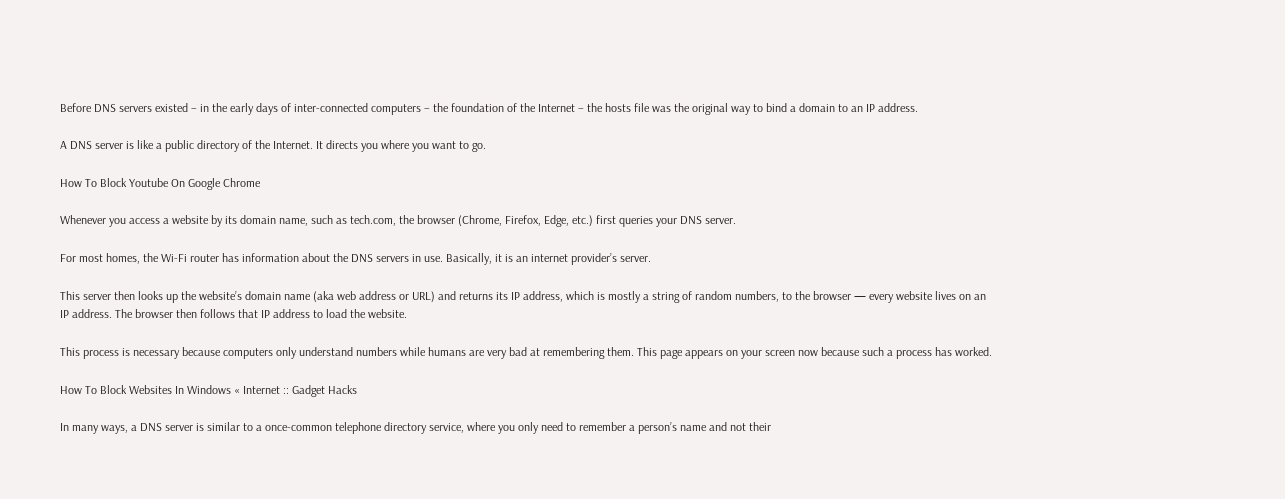Before DNS servers existed – in the early days of inter-connected computers – the foundation of the Internet – the hosts file was the original way to bind a domain to an IP address.

A DNS server is like a public directory of the Internet. It directs you where you want to go.

How To Block Youtube On Google Chrome

Whenever you access a website by its domain name, such as tech.com, the browser (Chrome, Firefox, Edge, etc.) first queries your DNS server.

For most homes, the Wi-Fi router has information about the DNS servers in use. Basically, it is an internet provider’s server.

This server then looks up the website’s domain name (aka web address or URL) and returns its IP address, which is mostly a string of random numbers, to the browser — every website lives on an IP address. The browser then follows that IP address to load the website.

This process is necessary because computers only understand numbers while humans are very bad at remembering them. This page appears on your screen now because such a process has worked.

How To Block Websites In Windows « Internet :: Gadget Hacks

In many ways, a DNS server is similar to a once-common telephone directory service, where you only need to remember a person’s name and not their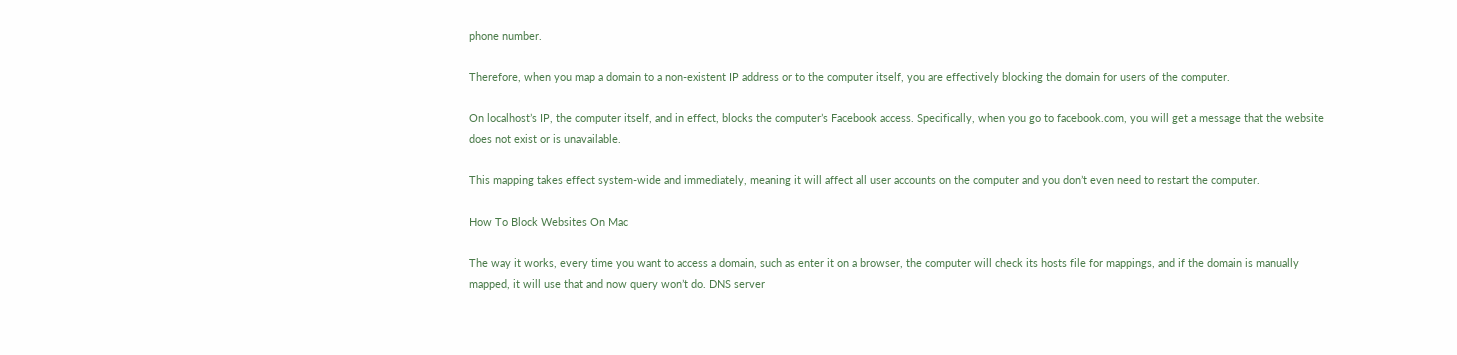phone number.

Therefore, when you map a domain to a non-existent IP address or to the computer itself, you are effectively blocking the domain for users of the computer.

On localhost’s IP, the computer itself, and in effect, blocks the computer’s Facebook access. Specifically, when you go to facebook.com, you will get a message that the website does not exist or is unavailable.

This mapping takes effect system-wide and immediately, meaning it will affect all user accounts on the computer and you don’t even need to restart the computer.

How To Block Websites On Mac

The way it works, every time you want to access a domain, such as enter it on a browser, the computer will check its hosts file for mappings, and if the domain is manually mapped, it will use that and now query won’t do. DNS server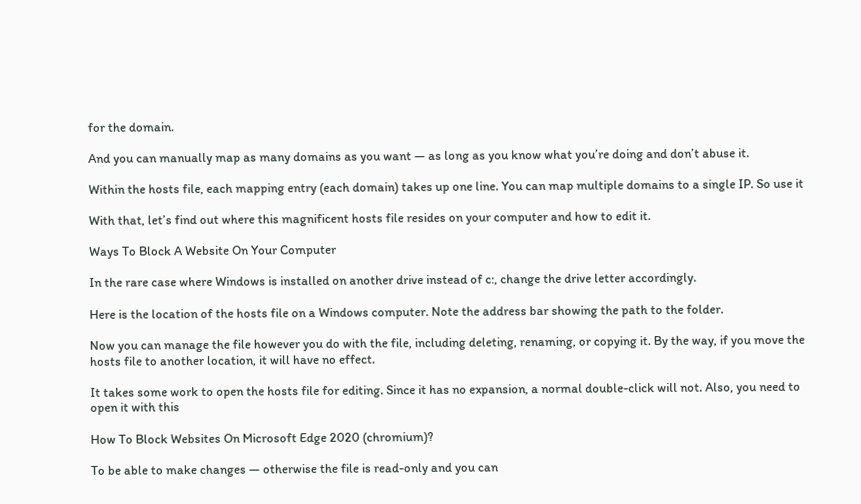for the domain.

And you can manually map as many domains as you want — as long as you know what you’re doing and don’t abuse it.

Within the hosts file, each mapping entry (each domain) takes up one line. You can map multiple domains to a single IP. So use it

With that, let’s find out where this magnificent hosts file resides on your computer and how to edit it.

Ways To Block A Website On Your Computer

In the rare case where Windows is installed on another drive instead of c:, change the drive letter accordingly.

Here is the location of the hosts file on a Windows computer. Note the address bar showing the path to the folder.

Now you can manage the file however you do with the file, including deleting, renaming, or copying it. By the way, if you move the hosts file to another location, it will have no effect.

It takes some work to open the hosts file for editing. Since it has no expansion, a normal double-click will not. Also, you need to open it with this

How To Block Websites On Microsoft Edge 2020 (chromium)?

To be able to make changes — otherwise the file is read-only and you can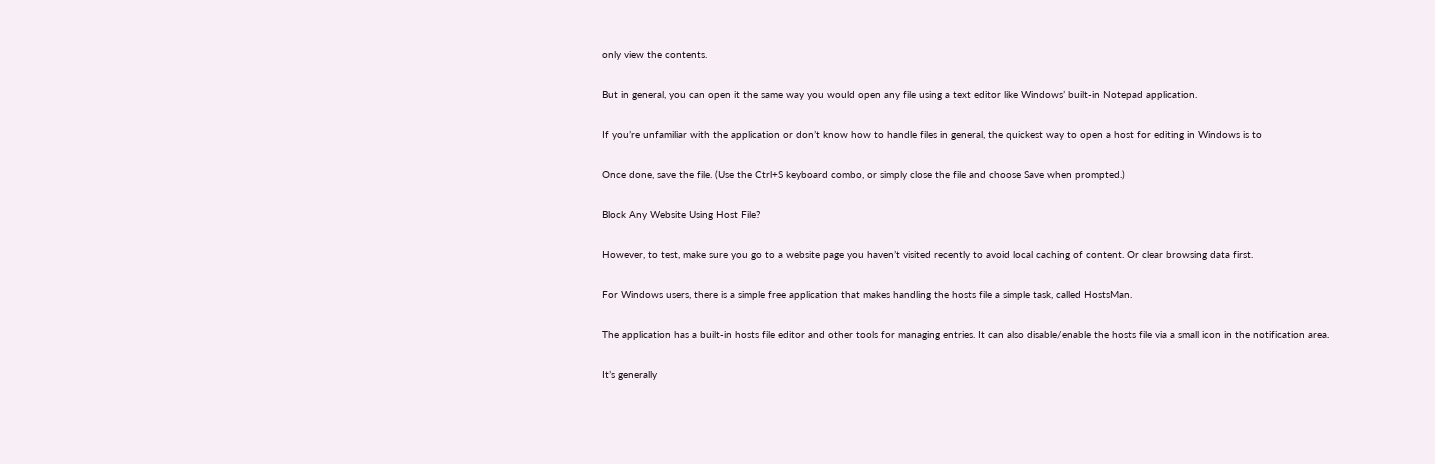only view the contents.

But in general, you can open it the same way you would open any file using a text editor like Windows’ built-in Notepad application.

If you’re unfamiliar with the application or don’t know how to handle files in general, the quickest way to open a host for editing in Windows is to

Once done, save the file. (Use the Ctrl+S keyboard combo, or simply close the file and choose Save when prompted.)

Block Any Website Using Host File?

However, to test, make sure you go to a website page you haven’t visited recently to avoid local caching of content. Or clear browsing data first.

For Windows users, there is a simple free application that makes handling the hosts file a simple task, called HostsMan.

The application has a built-in hosts file editor and other tools for managing entries. It can also disable/enable the hosts file via a small icon in the notification area.

It’s generally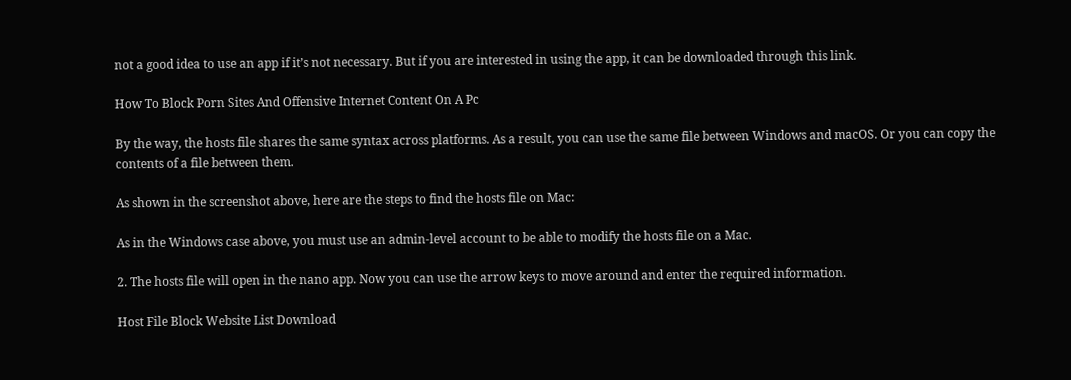not a good idea to use an app if it’s not necessary. But if you are interested in using the app, it can be downloaded through this link.

How To Block Porn Sites And Offensive Internet Content On A Pc

By the way, the hosts file shares the same syntax across platforms. As a result, you can use the same file between Windows and macOS. Or you can copy the contents of a file between them.

As shown in the screenshot above, here are the steps to find the hosts file on Mac:

As in the Windows case above, you must use an admin-level account to be able to modify the hosts file on a Mac.

2. The hosts file will open in the nano app. Now you can use the arrow keys to move around and enter the required information.

Host File Block Website List Download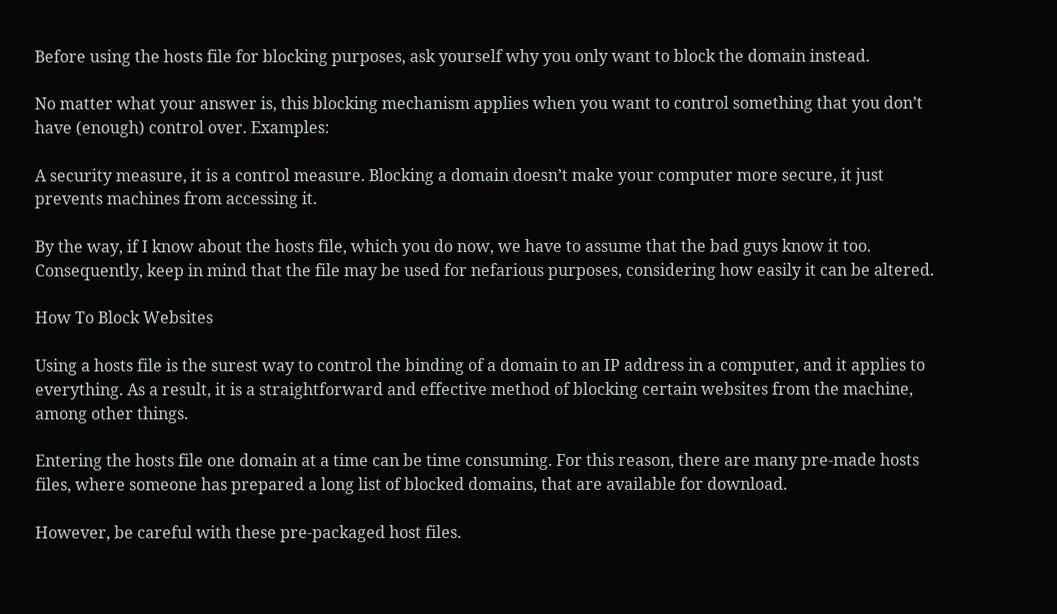Before using the hosts file for blocking purposes, ask yourself why you only want to block the domain instead.

No matter what your answer is, this blocking mechanism applies when you want to control something that you don’t have (enough) control over. Examples:

A security measure, it is a control measure. Blocking a domain doesn’t make your computer more secure, it just prevents machines from accessing it.

By the way, if I know about the hosts file, which you do now, we have to assume that the bad guys know it too. Consequently, keep in mind that the file may be used for nefarious purposes, considering how easily it can be altered.

How To Block Websites

Using a hosts file is the surest way to control the binding of a domain to an IP address in a computer, and it applies to everything. As a result, it is a straightforward and effective method of blocking certain websites from the machine, among other things.

Entering the hosts file one domain at a time can be time consuming. For this reason, there are many pre-made hosts files, where someone has prepared a long list of blocked domains, that are available for download.

However, be careful with these pre-packaged host files.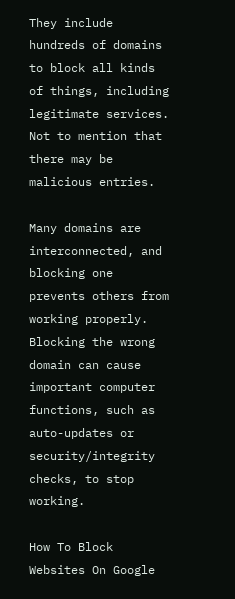They include hundreds of domains to block all kinds of things, including legitimate services. Not to mention that there may be malicious entries.

Many domains are interconnected, and blocking one prevents others from working properly. Blocking the wrong domain can cause important computer functions, such as auto-updates or security/integrity checks, to stop working.

How To Block Websites On Google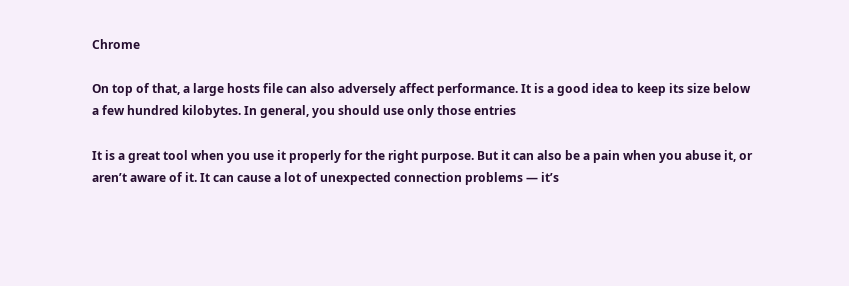Chrome

On top of that, a large hosts file can also adversely affect performance. It is a good idea to keep its size below a few hundred kilobytes. In general, you should use only those entries

It is a great tool when you use it properly for the right purpose. But it can also be a pain when you abuse it, or aren’t aware of it. It can cause a lot of unexpected connection problems — it’s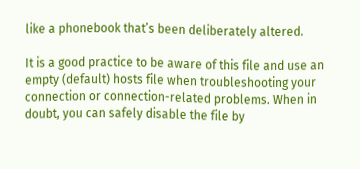like a phonebook that’s been deliberately altered.

It is a good practice to be aware of this file and use an empty (default) hosts file when troubleshooting your connection or connection-related problems. When in doubt, you can safely disable the file by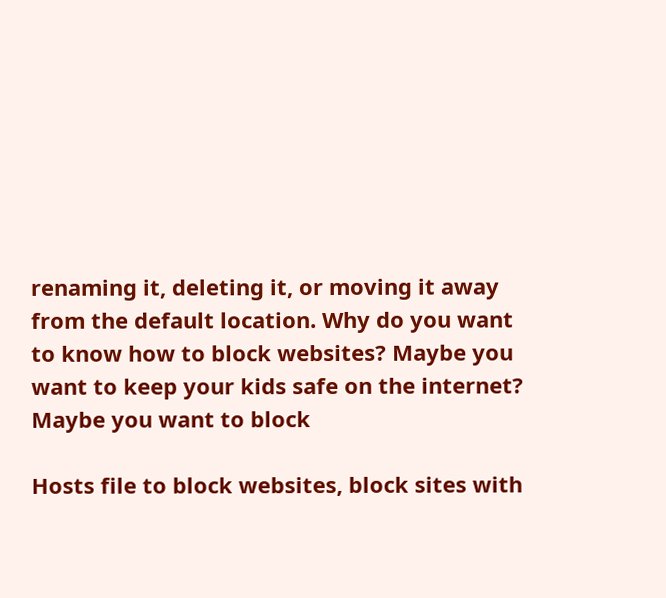renaming it, deleting it, or moving it away from the default location. Why do you want to know how to block websites? Maybe you want to keep your kids safe on the internet? Maybe you want to block

Hosts file to block websites, block sites with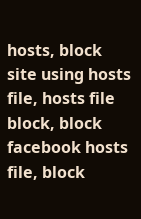hosts, block site using hosts file, hosts file block, block facebook hosts file, block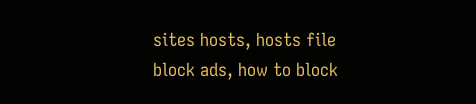sites hosts, hosts file block ads, how to block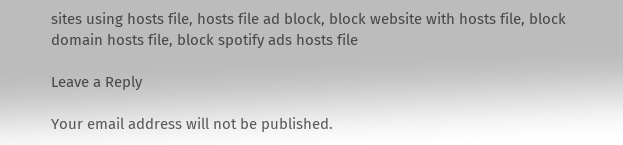sites using hosts file, hosts file ad block, block website with hosts file, block domain hosts file, block spotify ads hosts file

Leave a Reply

Your email address will not be published.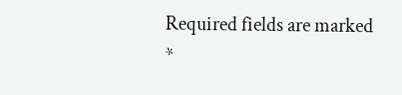Required fields are marked *